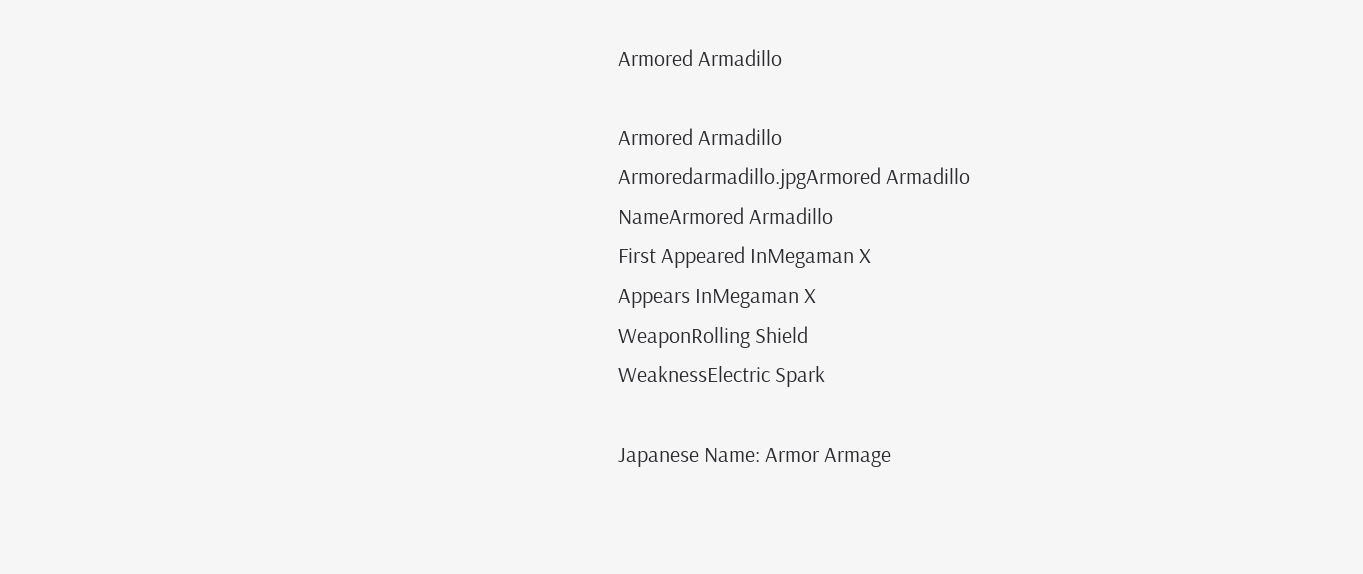Armored Armadillo

Armored Armadillo
Armoredarmadillo.jpgArmored Armadillo
NameArmored Armadillo
First Appeared InMegaman X
Appears InMegaman X
WeaponRolling Shield
WeaknessElectric Spark

Japanese Name: Armor Armage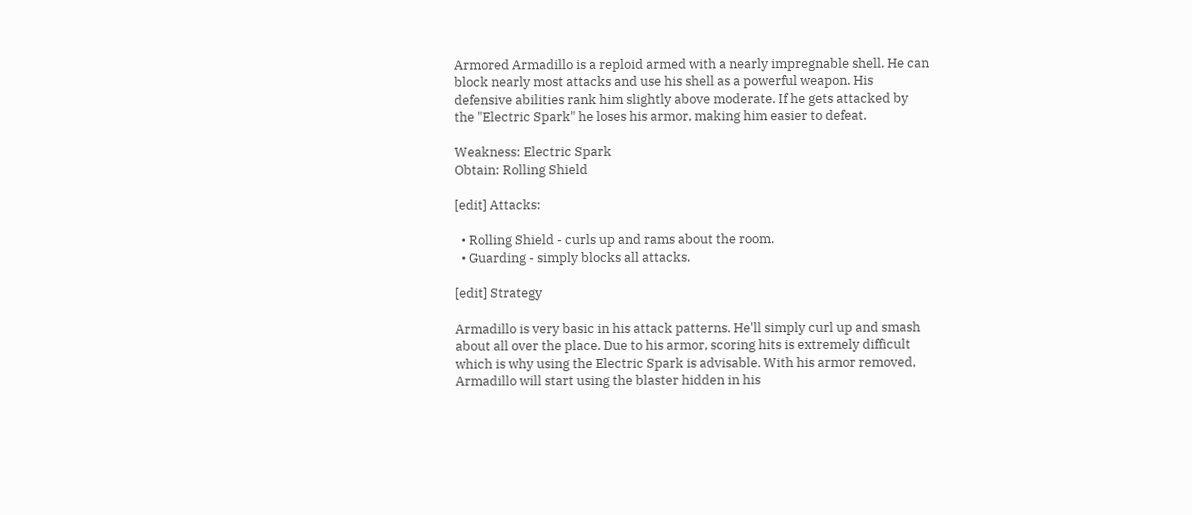Armored Armadillo is a reploid armed with a nearly impregnable shell. He can block nearly most attacks and use his shell as a powerful weapon. His defensive abilities rank him slightly above moderate. If he gets attacked by the "Electric Spark" he loses his armor, making him easier to defeat.

Weakness: Electric Spark
Obtain: Rolling Shield

[edit] Attacks:

  • Rolling Shield - curls up and rams about the room.
  • Guarding - simply blocks all attacks.

[edit] Strategy

Armadillo is very basic in his attack patterns. He'll simply curl up and smash about all over the place. Due to his armor, scoring hits is extremely difficult which is why using the Electric Spark is advisable. With his armor removed, Armadillo will start using the blaster hidden in his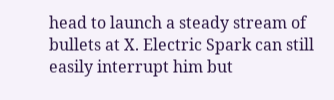head to launch a steady stream of bullets at X. Electric Spark can still easily interrupt him but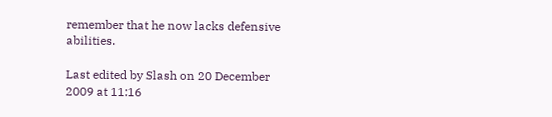remember that he now lacks defensive abilities.

Last edited by Slash on 20 December 2009 at 11:16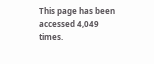This page has been accessed 4,049 times.